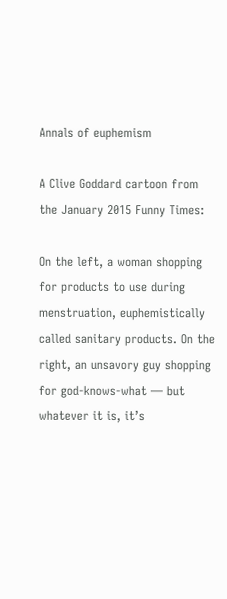Annals of euphemism

A Clive Goddard cartoon from the January 2015 Funny Times:

On the left, a woman shopping for products to use during menstruation, euphemistically called sanitary products. On the right, an unsavory guy shopping for god-knows-what — but whatever it is, it’s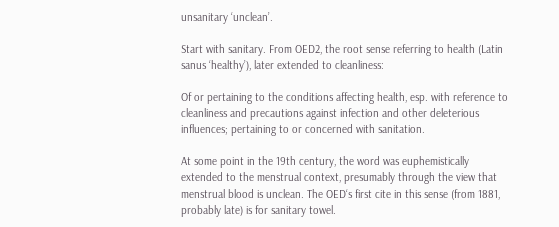unsanitary ‘unclean’.

Start with sanitary. From OED2, the root sense referring to health (Latin sanus ‘healthy’), later extended to cleanliness:

Of or pertaining to the conditions affecting health, esp. with reference to cleanliness and precautions against infection and other deleterious influences; pertaining to or concerned with sanitation.

At some point in the 19th century, the word was euphemistically extended to the menstrual context, presumably through the view that menstrual blood is unclean. The OED‘s first cite in this sense (from 1881, probably late) is for sanitary towel.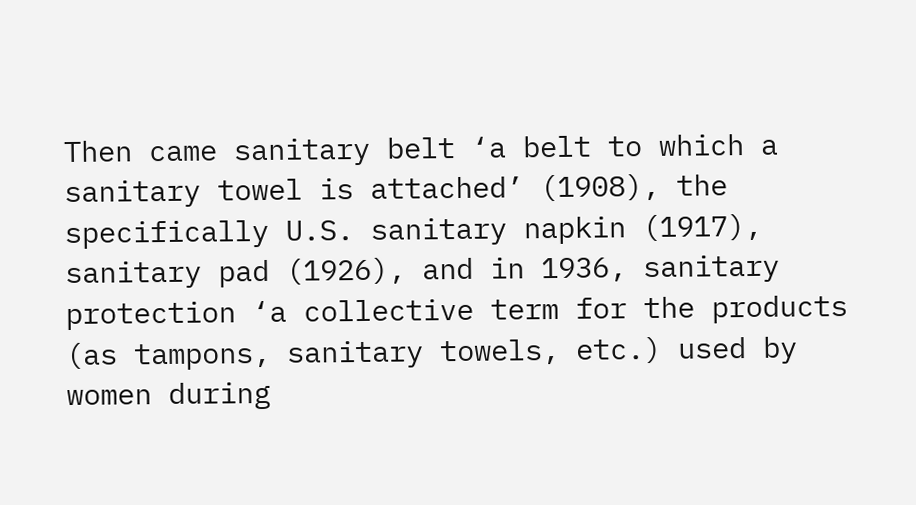Then came sanitary belt ‘a belt to which a sanitary towel is attached’ (1908), the specifically U.S. sanitary napkin (1917), sanitary pad (1926), and in 1936, sanitary protection ‘a collective term for the products (as tampons, sanitary towels, etc.) used by women during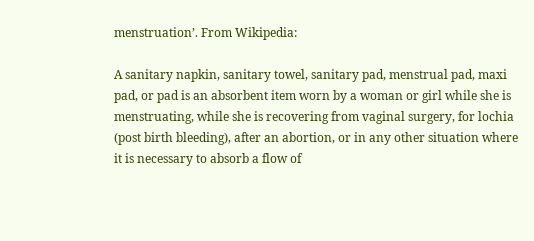menstruation’. From Wikipedia:

A sanitary napkin, sanitary towel, sanitary pad, menstrual pad, maxi pad, or pad is an absorbent item worn by a woman or girl while she is menstruating, while she is recovering from vaginal surgery, for lochia (post birth bleeding), after an abortion, or in any other situation where it is necessary to absorb a flow of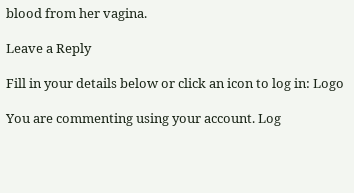blood from her vagina.

Leave a Reply

Fill in your details below or click an icon to log in: Logo

You are commenting using your account. Log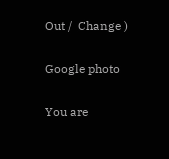Out /  Change )

Google photo

You are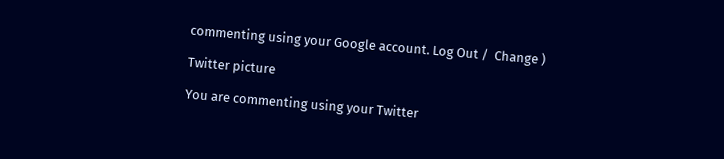commenting using your Google account. Log Out /  Change )

Twitter picture

You are commenting using your Twitter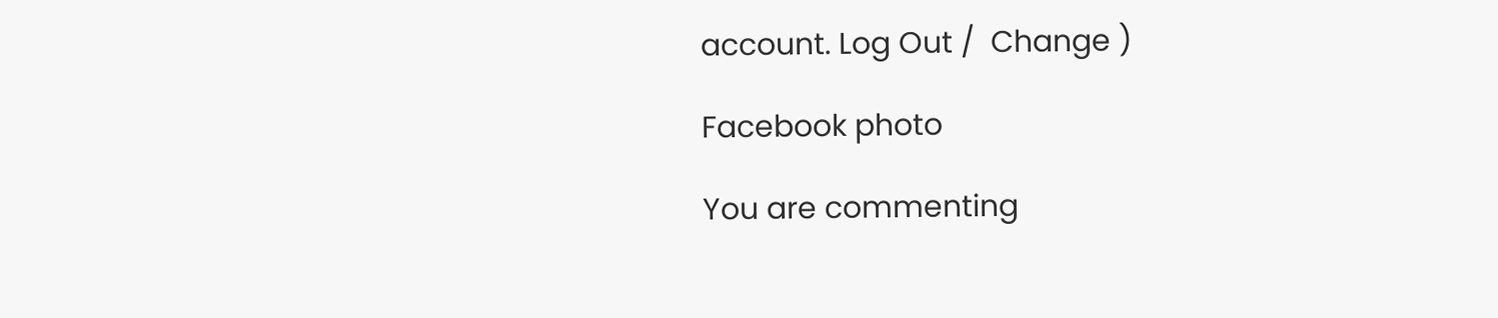account. Log Out /  Change )

Facebook photo

You are commenting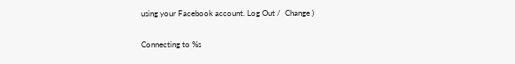using your Facebook account. Log Out /  Change )

Connecting to %s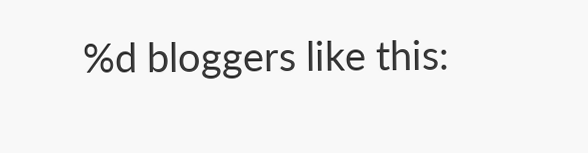%d bloggers like this: